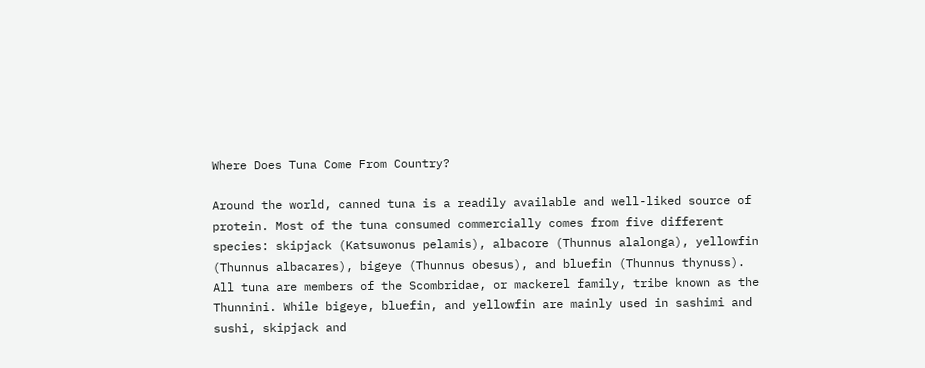Where Does Tuna Come From Country?

Around the world, canned tuna is a readily available and well-liked source of protein. Most of the tuna consumed commercially comes from five different species: skipjack (Katsuwonus pelamis), albacore (Thunnus alalonga), yellowfin (Thunnus albacares), bigeye (Thunnus obesus), and bluefin (Thunnus thynuss). All tuna are members of the Scombridae, or mackerel family, tribe known as the Thunnini. While bigeye, bluefin, and yellowfin are mainly used in sashimi and sushi, skipjack and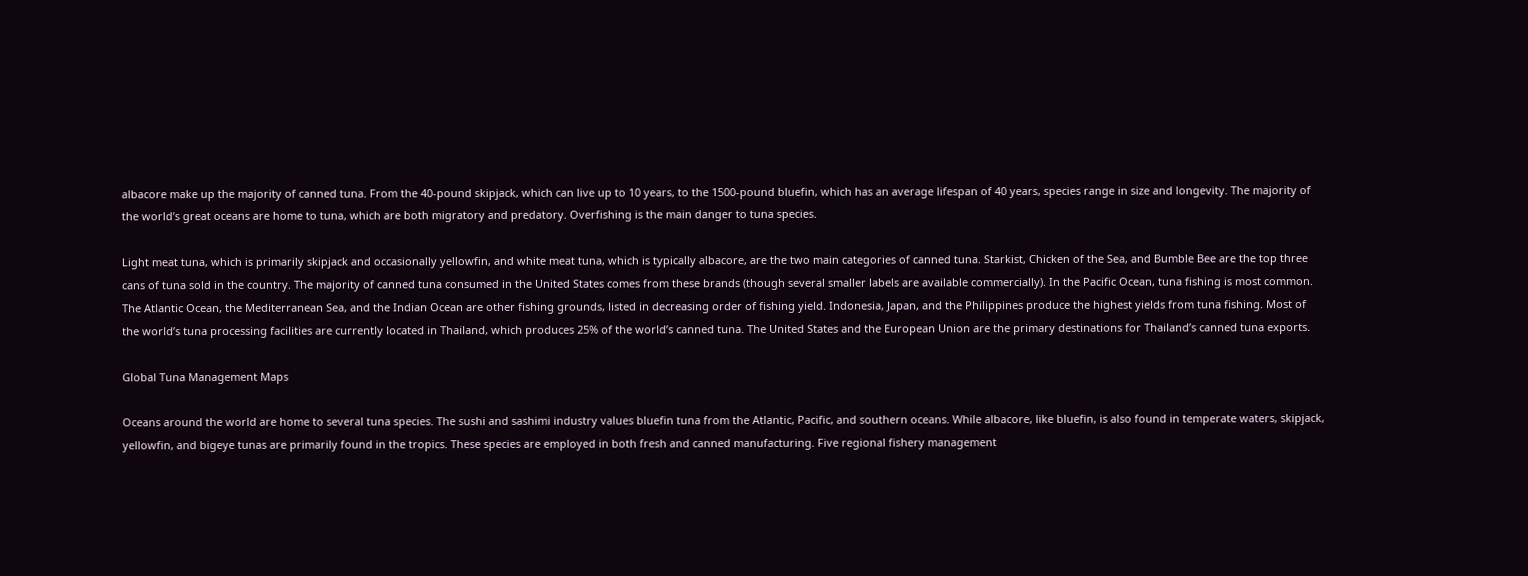albacore make up the majority of canned tuna. From the 40-pound skipjack, which can live up to 10 years, to the 1500-pound bluefin, which has an average lifespan of 40 years, species range in size and longevity. The majority of the world’s great oceans are home to tuna, which are both migratory and predatory. Overfishing is the main danger to tuna species.

Light meat tuna, which is primarily skipjack and occasionally yellowfin, and white meat tuna, which is typically albacore, are the two main categories of canned tuna. Starkist, Chicken of the Sea, and Bumble Bee are the top three cans of tuna sold in the country. The majority of canned tuna consumed in the United States comes from these brands (though several smaller labels are available commercially). In the Pacific Ocean, tuna fishing is most common. The Atlantic Ocean, the Mediterranean Sea, and the Indian Ocean are other fishing grounds, listed in decreasing order of fishing yield. Indonesia, Japan, and the Philippines produce the highest yields from tuna fishing. Most of the world’s tuna processing facilities are currently located in Thailand, which produces 25% of the world’s canned tuna. The United States and the European Union are the primary destinations for Thailand’s canned tuna exports.

Global Tuna Management Maps

Oceans around the world are home to several tuna species. The sushi and sashimi industry values bluefin tuna from the Atlantic, Pacific, and southern oceans. While albacore, like bluefin, is also found in temperate waters, skipjack, yellowfin, and bigeye tunas are primarily found in the tropics. These species are employed in both fresh and canned manufacturing. Five regional fishery management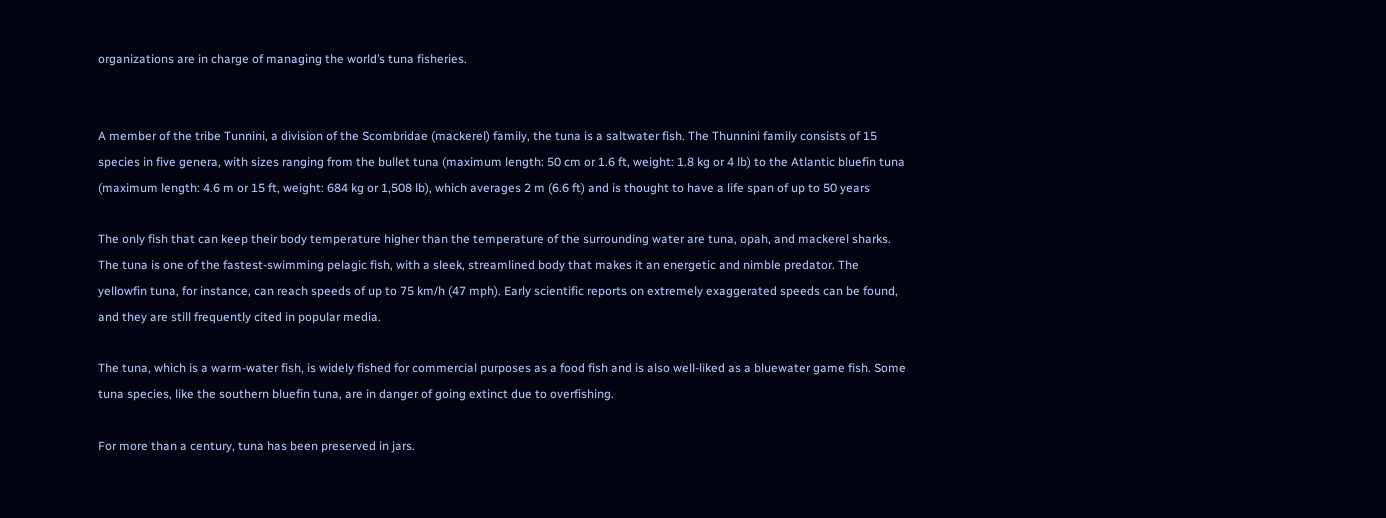organizations are in charge of managing the world’s tuna fisheries.


A member of the tribe Tunnini, a division of the Scombridae (mackerel) family, the tuna is a saltwater fish. The Thunnini family consists of 15 species in five genera, with sizes ranging from the bullet tuna (maximum length: 50 cm or 1.6 ft, weight: 1.8 kg or 4 lb) to the Atlantic bluefin tuna (maximum length: 4.6 m or 15 ft, weight: 684 kg or 1,508 lb), which averages 2 m (6.6 ft) and is thought to have a life span of up to 50 years

The only fish that can keep their body temperature higher than the temperature of the surrounding water are tuna, opah, and mackerel sharks. The tuna is one of the fastest-swimming pelagic fish, with a sleek, streamlined body that makes it an energetic and nimble predator. The yellowfin tuna, for instance, can reach speeds of up to 75 km/h (47 mph). Early scientific reports on extremely exaggerated speeds can be found, and they are still frequently cited in popular media.

The tuna, which is a warm-water fish, is widely fished for commercial purposes as a food fish and is also well-liked as a bluewater game fish. Some tuna species, like the southern bluefin tuna, are in danger of going extinct due to overfishing.

For more than a century, tuna has been preserved in jars.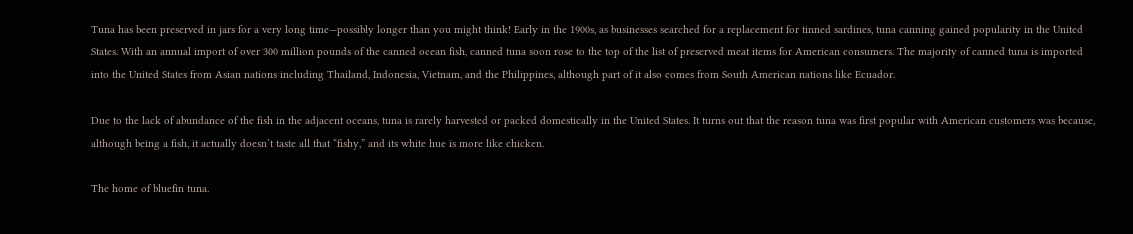Tuna has been preserved in jars for a very long time—possibly longer than you might think! Early in the 1900s, as businesses searched for a replacement for tinned sardines, tuna canning gained popularity in the United States. With an annual import of over 300 million pounds of the canned ocean fish, canned tuna soon rose to the top of the list of preserved meat items for American consumers. The majority of canned tuna is imported into the United States from Asian nations including Thailand, Indonesia, Vietnam, and the Philippines, although part of it also comes from South American nations like Ecuador.

Due to the lack of abundance of the fish in the adjacent oceans, tuna is rarely harvested or packed domestically in the United States. It turns out that the reason tuna was first popular with American customers was because, although being a fish, it actually doesn’t taste all that “fishy,” and its white hue is more like chicken.

The home of bluefin tuna.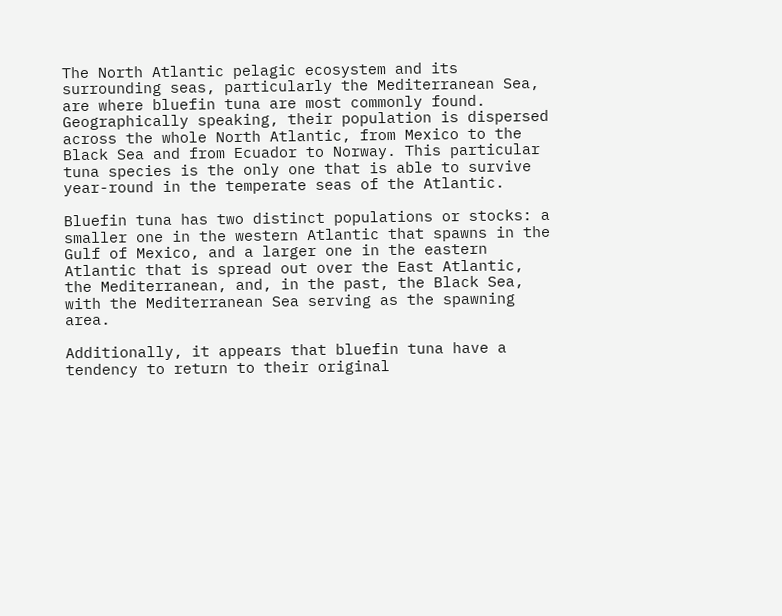The North Atlantic pelagic ecosystem and its surrounding seas, particularly the Mediterranean Sea, are where bluefin tuna are most commonly found. Geographically speaking, their population is dispersed across the whole North Atlantic, from Mexico to the Black Sea and from Ecuador to Norway. This particular tuna species is the only one that is able to survive year-round in the temperate seas of the Atlantic.

Bluefin tuna has two distinct populations or stocks: a smaller one in the western Atlantic that spawns in the Gulf of Mexico, and a larger one in the eastern Atlantic that is spread out over the East Atlantic, the Mediterranean, and, in the past, the Black Sea, with the Mediterranean Sea serving as the spawning area.

Additionally, it appears that bluefin tuna have a tendency to return to their original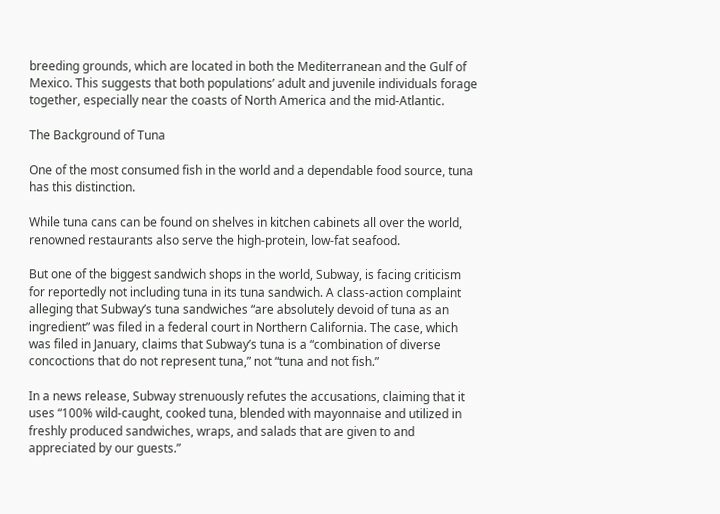breeding grounds, which are located in both the Mediterranean and the Gulf of Mexico. This suggests that both populations’ adult and juvenile individuals forage together, especially near the coasts of North America and the mid-Atlantic.

The Background of Tuna

One of the most consumed fish in the world and a dependable food source, tuna has this distinction.

While tuna cans can be found on shelves in kitchen cabinets all over the world, renowned restaurants also serve the high-protein, low-fat seafood.

But one of the biggest sandwich shops in the world, Subway, is facing criticism for reportedly not including tuna in its tuna sandwich. A class-action complaint alleging that Subway’s tuna sandwiches “are absolutely devoid of tuna as an ingredient” was filed in a federal court in Northern California. The case, which was filed in January, claims that Subway’s tuna is a “combination of diverse concoctions that do not represent tuna,” not “tuna and not fish.”

In a news release, Subway strenuously refutes the accusations, claiming that it uses “100% wild-caught, cooked tuna, blended with mayonnaise and utilized in freshly produced sandwiches, wraps, and salads that are given to and appreciated by our guests.”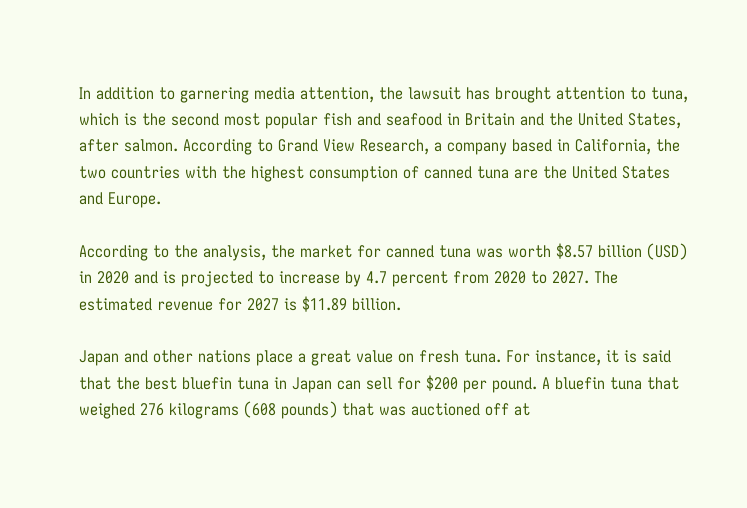In addition to garnering media attention, the lawsuit has brought attention to tuna, which is the second most popular fish and seafood in Britain and the United States, after salmon. According to Grand View Research, a company based in California, the two countries with the highest consumption of canned tuna are the United States and Europe.

According to the analysis, the market for canned tuna was worth $8.57 billion (USD) in 2020 and is projected to increase by 4.7 percent from 2020 to 2027. The estimated revenue for 2027 is $11.89 billion.

Japan and other nations place a great value on fresh tuna. For instance, it is said that the best bluefin tuna in Japan can sell for $200 per pound. A bluefin tuna that weighed 276 kilograms (608 pounds) that was auctioned off at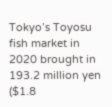Tokyo’s Toyosu fish market in 2020 brought in 193.2 million yen ($1.8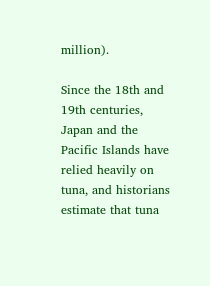million).

Since the 18th and 19th centuries, Japan and the Pacific Islands have relied heavily on tuna, and historians estimate that tuna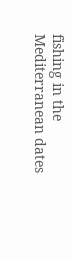fishing in the Mediterranean dates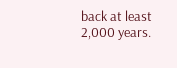back at least 2,000 years.